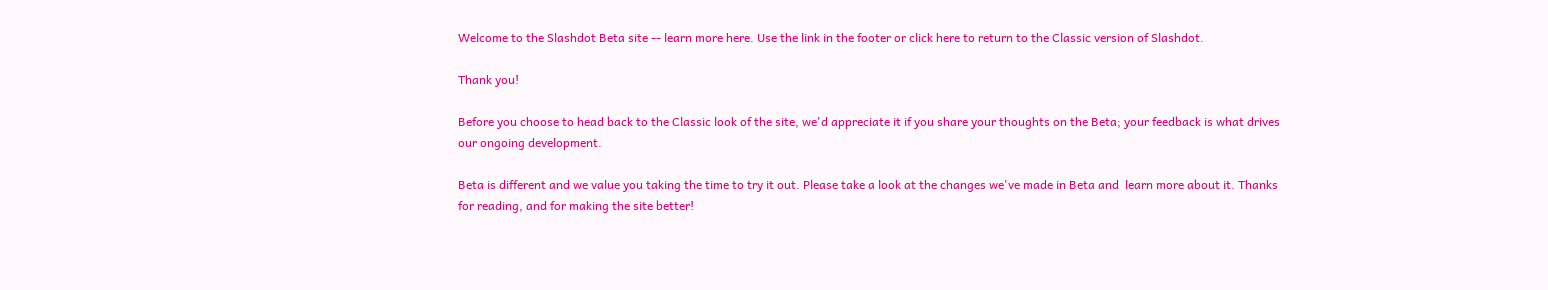Welcome to the Slashdot Beta site -- learn more here. Use the link in the footer or click here to return to the Classic version of Slashdot.

Thank you!

Before you choose to head back to the Classic look of the site, we'd appreciate it if you share your thoughts on the Beta; your feedback is what drives our ongoing development.

Beta is different and we value you taking the time to try it out. Please take a look at the changes we've made in Beta and  learn more about it. Thanks for reading, and for making the site better!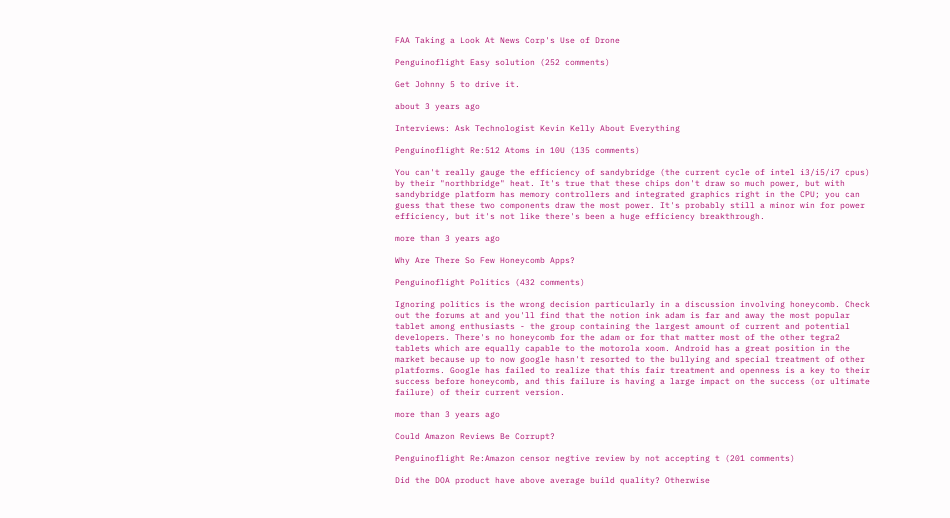FAA Taking a Look At News Corp's Use of Drone

Penguinoflight Easy solution (252 comments)

Get Johnny 5 to drive it.

about 3 years ago

Interviews: Ask Technologist Kevin Kelly About Everything

Penguinoflight Re:512 Atoms in 10U (135 comments)

You can't really gauge the efficiency of sandybridge (the current cycle of intel i3/i5/i7 cpus) by their "northbridge" heat. It's true that these chips don't draw so much power, but with sandybridge platform has memory controllers and integrated graphics right in the CPU; you can guess that these two components draw the most power. It's probably still a minor win for power efficiency, but it's not like there's been a huge efficiency breakthrough.

more than 3 years ago

Why Are There So Few Honeycomb Apps?

Penguinoflight Politics (432 comments)

Ignoring politics is the wrong decision particularly in a discussion involving honeycomb. Check out the forums at and you'll find that the notion ink adam is far and away the most popular tablet among enthusiasts - the group containing the largest amount of current and potential developers. There's no honeycomb for the adam or for that matter most of the other tegra2 tablets which are equally capable to the motorola xoom. Android has a great position in the market because up to now google hasn't resorted to the bullying and special treatment of other platforms. Google has failed to realize that this fair treatment and openness is a key to their success before honeycomb, and this failure is having a large impact on the success (or ultimate failure) of their current version.

more than 3 years ago

Could Amazon Reviews Be Corrupt?

Penguinoflight Re:Amazon censor negtive review by not accepting t (201 comments)

Did the DOA product have above average build quality? Otherwise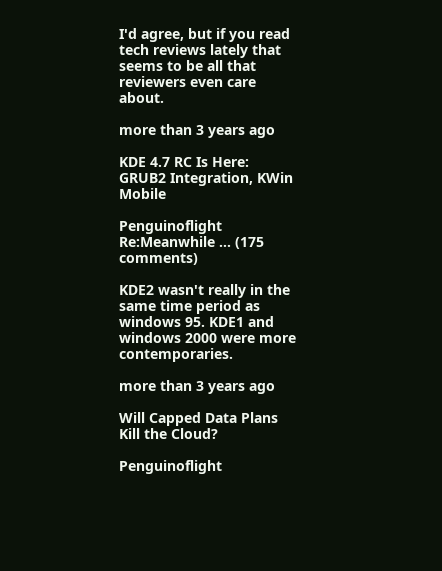I'd agree, but if you read tech reviews lately that seems to be all that reviewers even care about.

more than 3 years ago

KDE 4.7 RC Is Here: GRUB2 Integration, KWin Mobile

Penguinoflight Re:Meanwhile ... (175 comments)

KDE2 wasn't really in the same time period as windows 95. KDE1 and windows 2000 were more contemporaries.

more than 3 years ago

Will Capped Data Plans Kill the Cloud?

Penguinoflight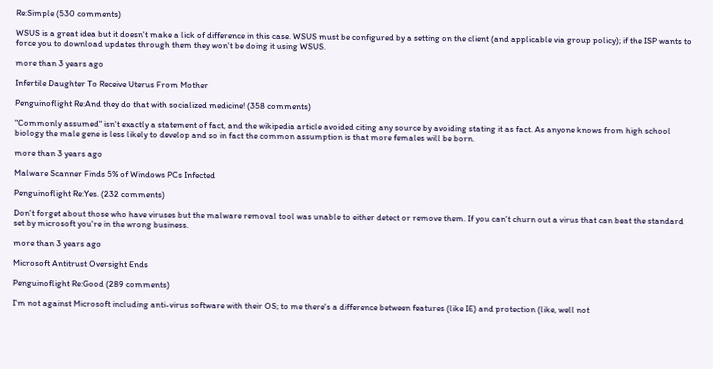Re:Simple (530 comments)

WSUS is a great idea but it doesn't make a lick of difference in this case. WSUS must be configured by a setting on the client (and applicable via group policy); if the ISP wants to force you to download updates through them they won't be doing it using WSUS.

more than 3 years ago

Infertile Daughter To Receive Uterus From Mother

Penguinoflight Re:And they do that with socialized medicine! (358 comments)

"Commonly assumed" isn't exactly a statement of fact, and the wikipedia article avoided citing any source by avoiding stating it as fact. As anyone knows from high school biology the male gene is less likely to develop and so in fact the common assumption is that more females will be born.

more than 3 years ago

Malware Scanner Finds 5% of Windows PCs Infected

Penguinoflight Re:Yes. (232 comments)

Don't forget about those who have viruses but the malware removal tool was unable to either detect or remove them. If you can't churn out a virus that can beat the standard set by microsoft you're in the wrong business.

more than 3 years ago

Microsoft Antitrust Oversight Ends

Penguinoflight Re:Good (289 comments)

I'm not against Microsoft including anti-virus software with their OS; to me there's a difference between features (like IE) and protection (like, well not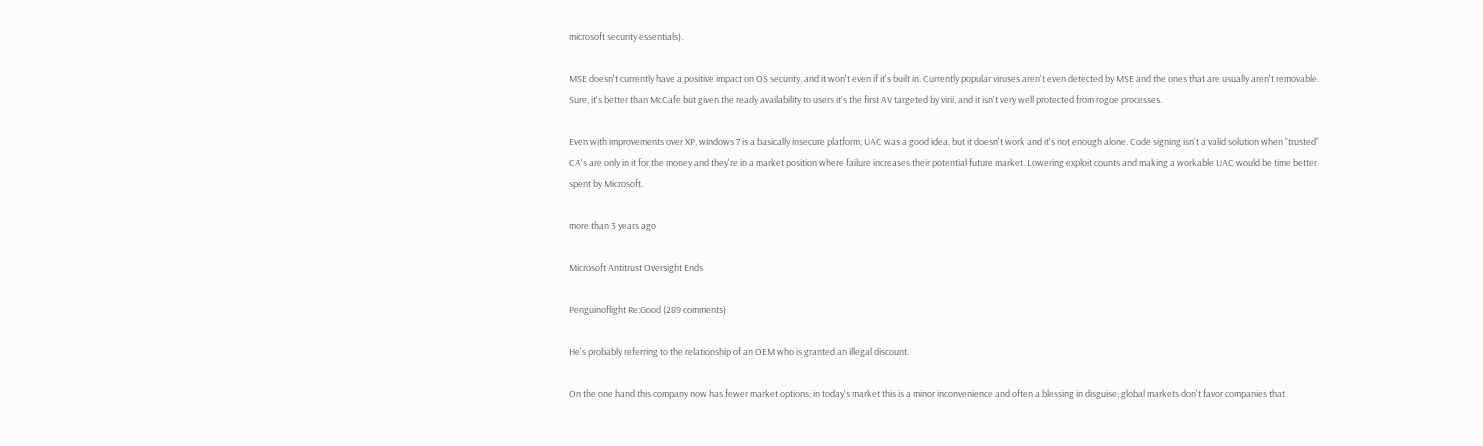microsoft security essentials).

MSE doesn't currently have a positive impact on OS security, and it won't even if it's built in. Currently popular viruses aren't even detected by MSE and the ones that are usually aren't removable. Sure, it's better than McCafe but given the ready availability to users it's the first AV targeted by virii, and it isn't very well protected from rogue processes.

Even with improvements over XP, windows 7 is a basically insecure platform; UAC was a good idea, but it doesn't work and it's not enough alone. Code signing isn't a valid solution when "trusted" CA's are only in it for the money and they're in a market position where failure increases their potential future market. Lowering exploit counts and making a workable UAC would be time better spent by Microsoft.

more than 3 years ago

Microsoft Antitrust Oversight Ends

Penguinoflight Re:Good (289 comments)

He's probably referring to the relationship of an OEM who is granted an illegal discount.

On the one hand this company now has fewer market options; in today's market this is a minor inconvenience and often a blessing in disguise; global markets don't favor companies that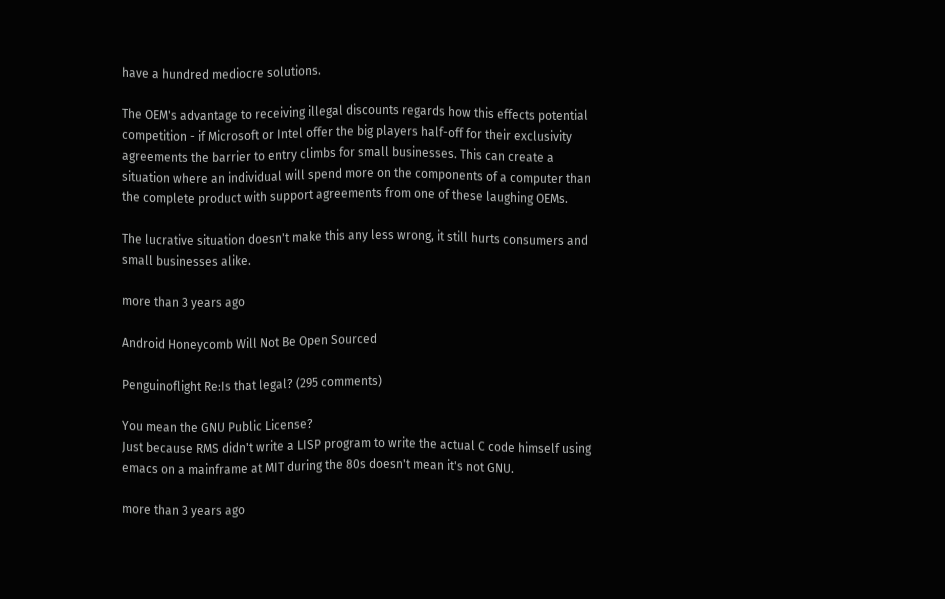have a hundred mediocre solutions.

The OEM's advantage to receiving illegal discounts regards how this effects potential competition - if Microsoft or Intel offer the big players half-off for their exclusivity agreements the barrier to entry climbs for small businesses. This can create a situation where an individual will spend more on the components of a computer than the complete product with support agreements from one of these laughing OEMs.

The lucrative situation doesn't make this any less wrong, it still hurts consumers and small businesses alike.

more than 3 years ago

Android Honeycomb Will Not Be Open Sourced

Penguinoflight Re:Is that legal? (295 comments)

You mean the GNU Public License?
Just because RMS didn't write a LISP program to write the actual C code himself using emacs on a mainframe at MIT during the 80s doesn't mean it's not GNU.

more than 3 years ago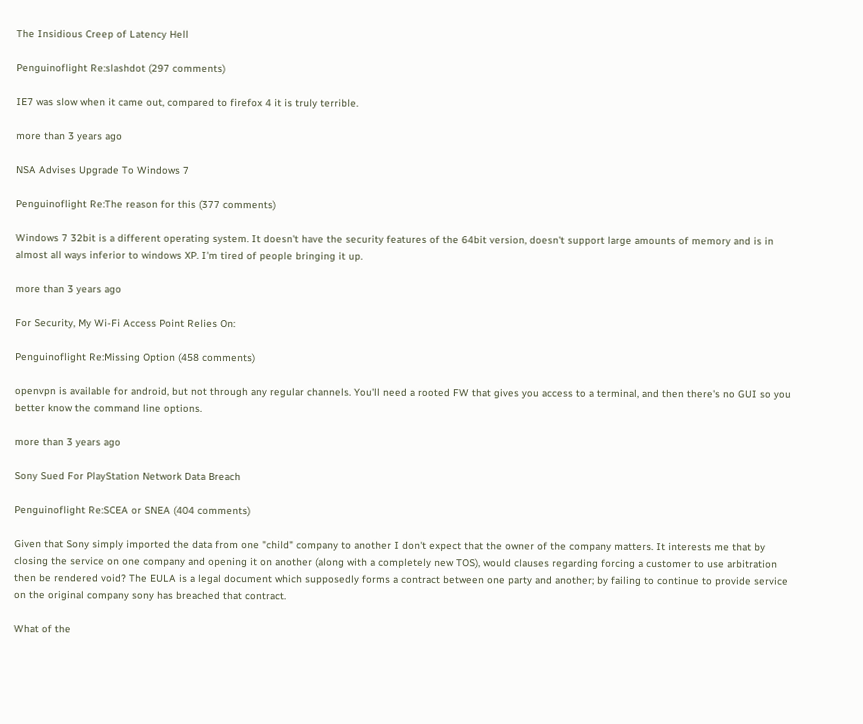The Insidious Creep of Latency Hell

Penguinoflight Re:slashdot (297 comments)

IE7 was slow when it came out, compared to firefox 4 it is truly terrible.

more than 3 years ago

NSA Advises Upgrade To Windows 7

Penguinoflight Re:The reason for this (377 comments)

Windows 7 32bit is a different operating system. It doesn't have the security features of the 64bit version, doesn't support large amounts of memory and is in almost all ways inferior to windows XP. I'm tired of people bringing it up.

more than 3 years ago

For Security, My Wi-Fi Access Point Relies On:

Penguinoflight Re:Missing Option (458 comments)

openvpn is available for android, but not through any regular channels. You'll need a rooted FW that gives you access to a terminal, and then there's no GUI so you better know the command line options.

more than 3 years ago

Sony Sued For PlayStation Network Data Breach

Penguinoflight Re:SCEA or SNEA (404 comments)

Given that Sony simply imported the data from one "child" company to another I don't expect that the owner of the company matters. It interests me that by closing the service on one company and opening it on another (along with a completely new TOS), would clauses regarding forcing a customer to use arbitration then be rendered void? The EULA is a legal document which supposedly forms a contract between one party and another; by failing to continue to provide service on the original company sony has breached that contract.

What of the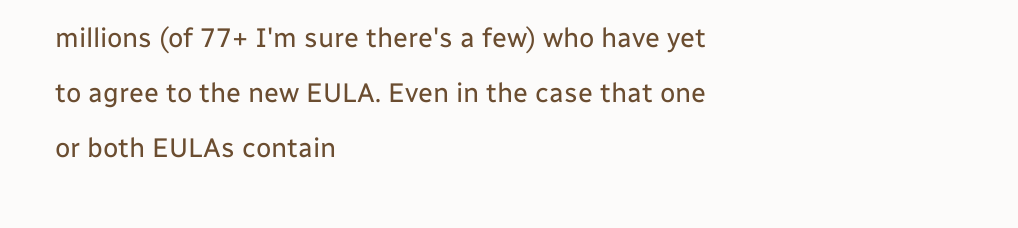millions (of 77+ I'm sure there's a few) who have yet to agree to the new EULA. Even in the case that one or both EULAs contain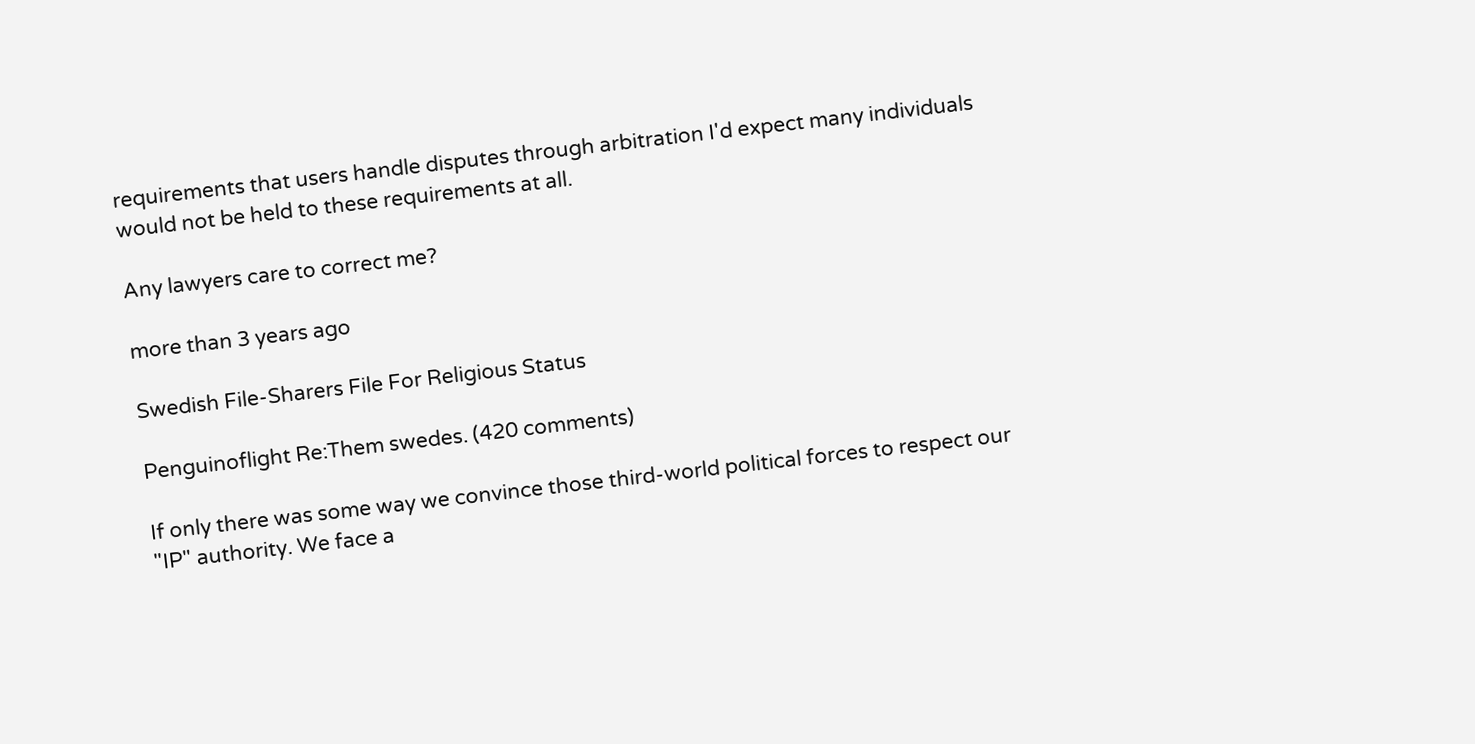requirements that users handle disputes through arbitration I'd expect many individuals would not be held to these requirements at all.

Any lawyers care to correct me?

more than 3 years ago

Swedish File-Sharers File For Religious Status

Penguinoflight Re:Them swedes. (420 comments)

If only there was some way we convince those third-world political forces to respect our "IP" authority. We face a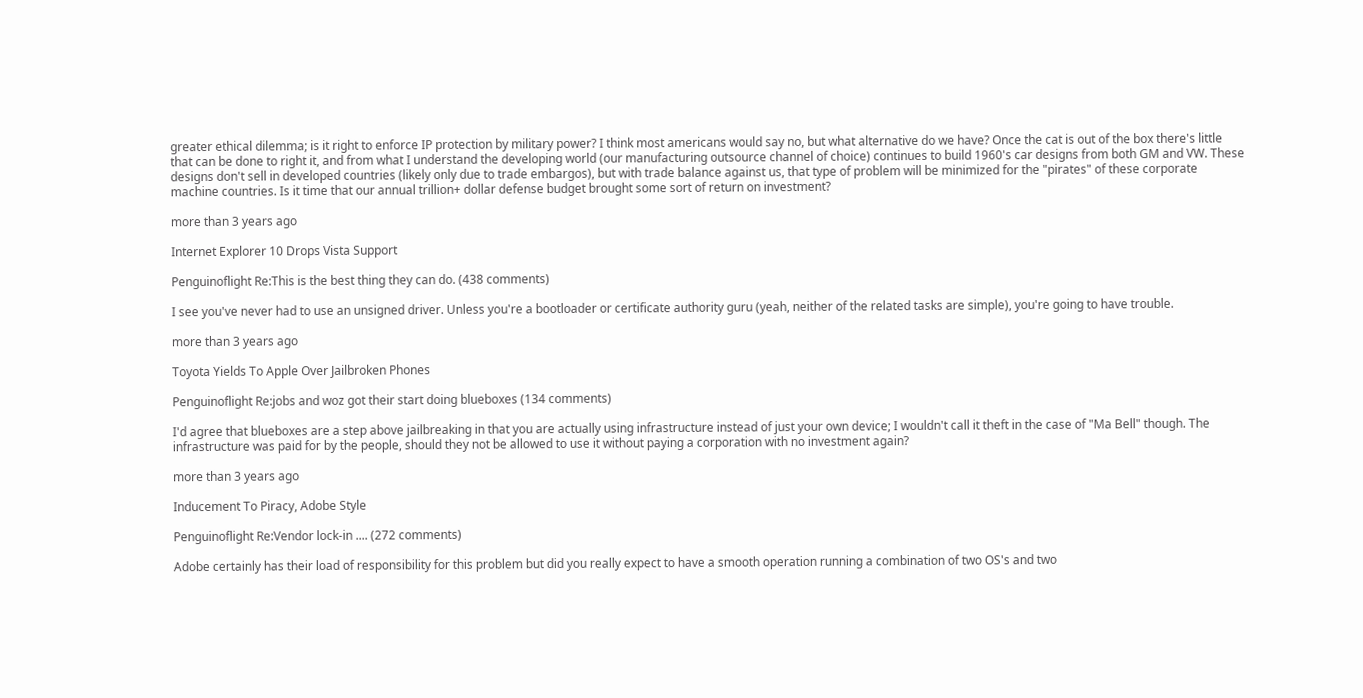greater ethical dilemma; is it right to enforce IP protection by military power? I think most americans would say no, but what alternative do we have? Once the cat is out of the box there's little that can be done to right it, and from what I understand the developing world (our manufacturing outsource channel of choice) continues to build 1960's car designs from both GM and VW. These designs don't sell in developed countries (likely only due to trade embargos), but with trade balance against us, that type of problem will be minimized for the "pirates" of these corporate machine countries. Is it time that our annual trillion+ dollar defense budget brought some sort of return on investment?

more than 3 years ago

Internet Explorer 10 Drops Vista Support

Penguinoflight Re:This is the best thing they can do. (438 comments)

I see you've never had to use an unsigned driver. Unless you're a bootloader or certificate authority guru (yeah, neither of the related tasks are simple), you're going to have trouble.

more than 3 years ago

Toyota Yields To Apple Over Jailbroken Phones

Penguinoflight Re:jobs and woz got their start doing blueboxes (134 comments)

I'd agree that blueboxes are a step above jailbreaking in that you are actually using infrastructure instead of just your own device; I wouldn't call it theft in the case of "Ma Bell" though. The infrastructure was paid for by the people, should they not be allowed to use it without paying a corporation with no investment again?

more than 3 years ago

Inducement To Piracy, Adobe Style

Penguinoflight Re:Vendor lock-in .... (272 comments)

Adobe certainly has their load of responsibility for this problem but did you really expect to have a smooth operation running a combination of two OS's and two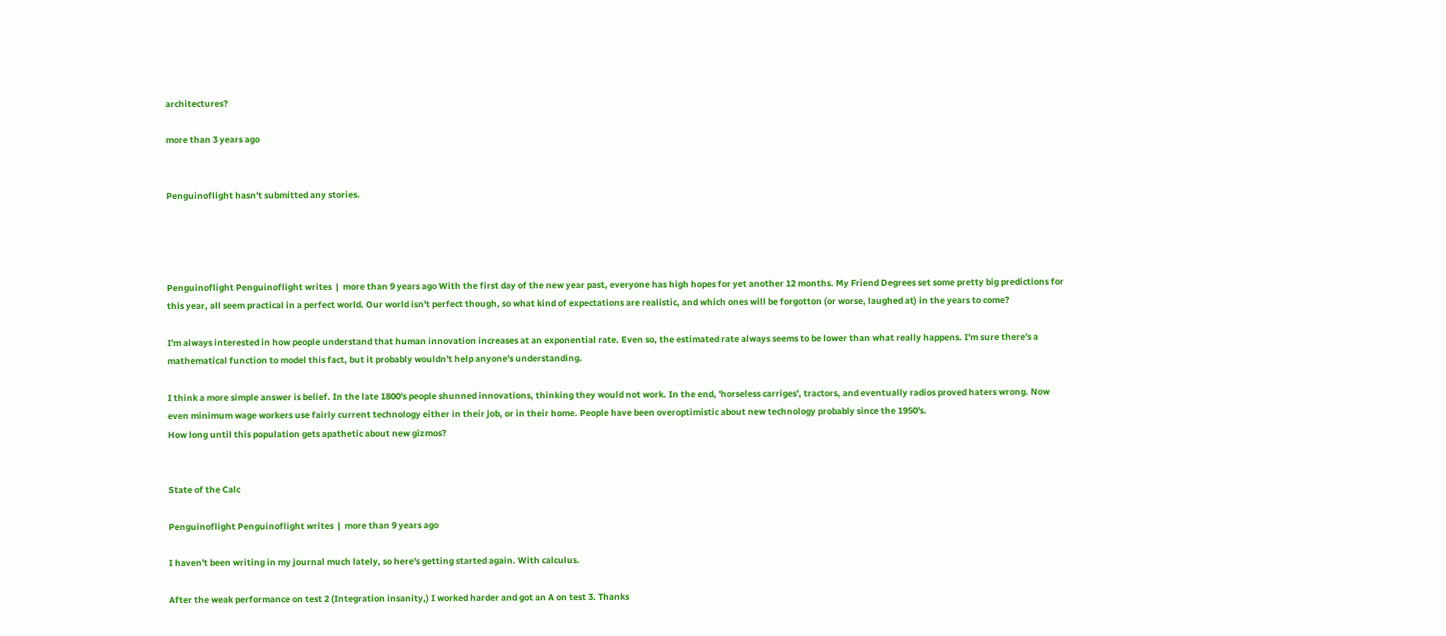architectures?

more than 3 years ago


Penguinoflight hasn't submitted any stories.




Penguinoflight Penguinoflight writes  |  more than 9 years ago With the first day of the new year past, everyone has high hopes for yet another 12 months. My Friend Degrees set some pretty big predictions for this year, all seem practical in a perfect world. Our world isn't perfect though, so what kind of expectations are realistic, and which ones will be forgotton (or worse, laughed at) in the years to come?

I'm always interested in how people understand that human innovation increases at an exponential rate. Even so, the estimated rate always seems to be lower than what really happens. I'm sure there's a mathematical function to model this fact, but it probably wouldn't help anyone's understanding.

I think a more simple answer is belief. In the late 1800's people shunned innovations, thinking they would not work. In the end, 'horseless carriges', tractors, and eventually radios proved haters wrong. Now even minimum wage workers use fairly current technology either in their job, or in their home. People have been overoptimistic about new technology probably since the 1950's.
How long until this population gets apathetic about new gizmos?


State of the Calc

Penguinoflight Penguinoflight writes  |  more than 9 years ago

I haven't been writing in my journal much lately, so here's getting started again. With calculus.

After the weak performance on test 2 (Integration insanity,) I worked harder and got an A on test 3. Thanks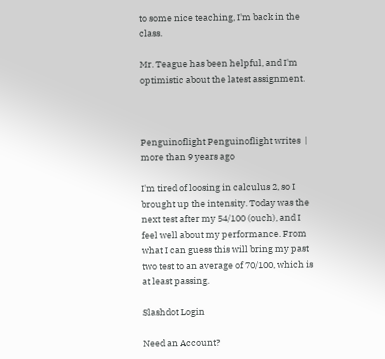to some nice teaching, I'm back in the class.

Mr. Teague has been helpful, and I'm optimistic about the latest assignment.



Penguinoflight Penguinoflight writes  |  more than 9 years ago

I'm tired of loosing in calculus 2, so I brought up the intensity. Today was the next test after my 54/100 (ouch), and I feel well about my performance. From what I can guess this will bring my past two test to an average of 70/100, which is at least passing.

Slashdot Login

Need an Account?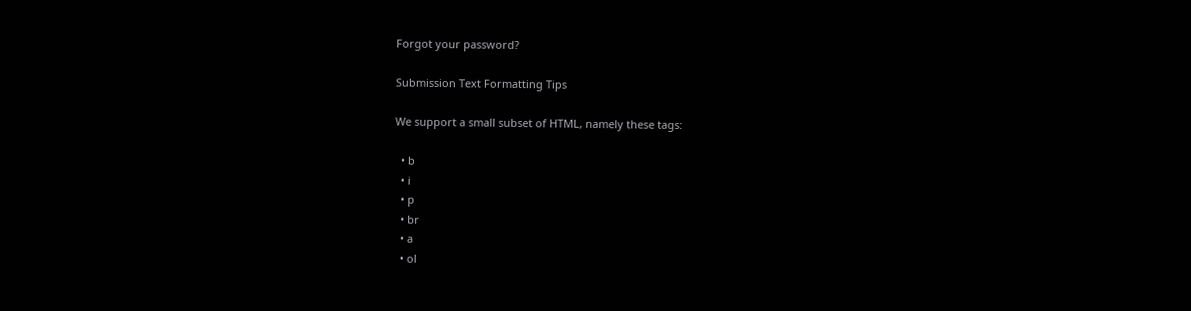Forgot your password?

Submission Text Formatting Tips

We support a small subset of HTML, namely these tags:

  • b
  • i
  • p
  • br
  • a
  • ol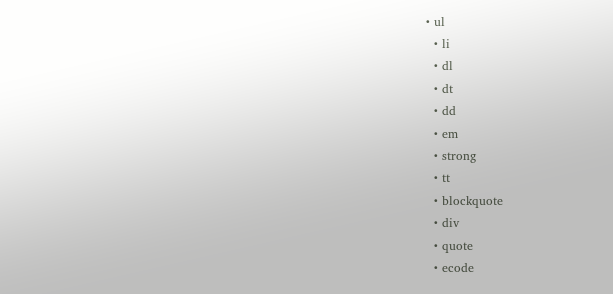• ul
  • li
  • dl
  • dt
  • dd
  • em
  • strong
  • tt
  • blockquote
  • div
  • quote
  • ecode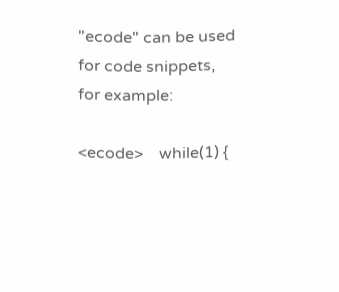"ecode" can be used for code snippets, for example:

<ecode>    while(1) {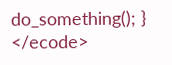do_something(); } </ecode>